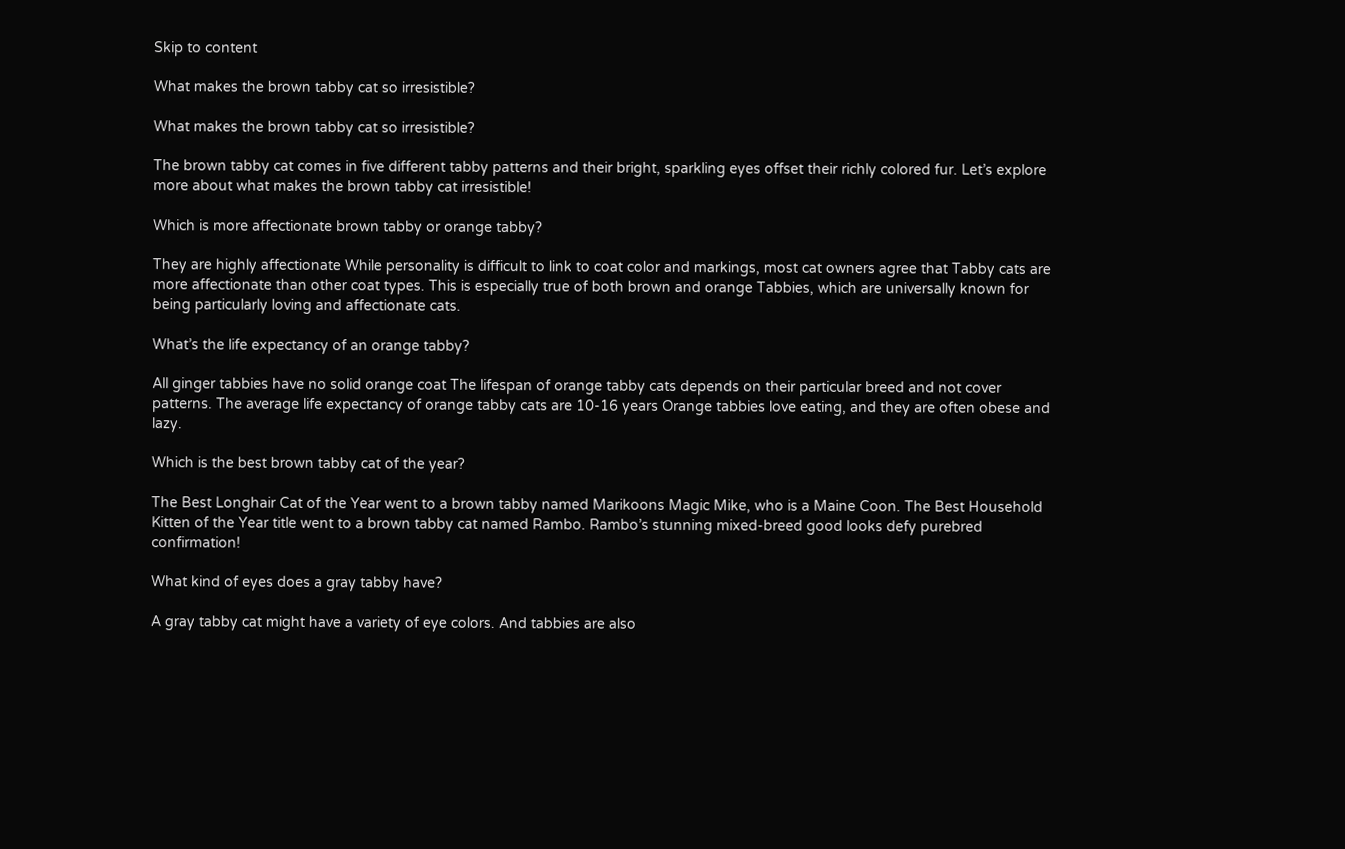Skip to content

What makes the brown tabby cat so irresistible?

What makes the brown tabby cat so irresistible?

The brown tabby cat comes in five different tabby patterns and their bright, sparkling eyes offset their richly colored fur. Let’s explore more about what makes the brown tabby cat irresistible!

Which is more affectionate brown tabby or orange tabby?

They are highly affectionate While personality is difficult to link to coat color and markings, most cat owners agree that Tabby cats are more affectionate than other coat types. This is especially true of both brown and orange Tabbies, which are universally known for being particularly loving and affectionate cats.

What’s the life expectancy of an orange tabby?

All ginger tabbies have no solid orange coat The lifespan of orange tabby cats depends on their particular breed and not cover patterns. The average life expectancy of orange tabby cats are 10-16 years Orange tabbies love eating, and they are often obese and lazy.

Which is the best brown tabby cat of the year?

The Best Longhair Cat of the Year went to a brown tabby named Marikoons Magic Mike, who is a Maine Coon. The Best Household Kitten of the Year title went to a brown tabby cat named Rambo. Rambo’s stunning mixed-breed good looks defy purebred confirmation!

What kind of eyes does a gray tabby have?

A gray tabby cat might have a variety of eye colors. And tabbies are also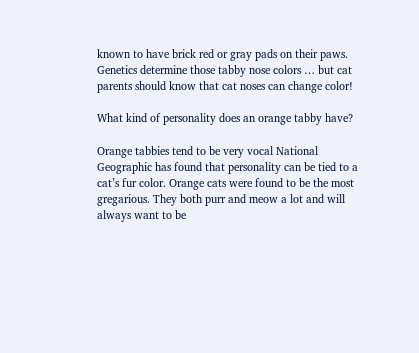known to have brick red or gray pads on their paws. Genetics determine those tabby nose colors … but cat parents should know that cat noses can change color!

What kind of personality does an orange tabby have?

Orange tabbies tend to be very vocal National Geographic has found that personality can be tied to a cat’s fur color. Orange cats were found to be the most gregarious. They both purr and meow a lot and will always want to be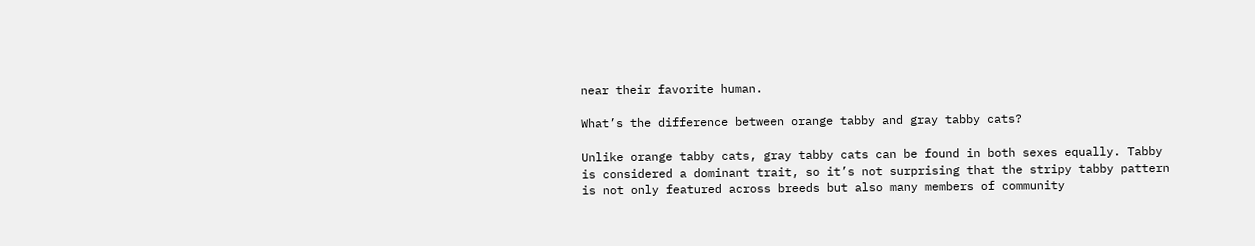near their favorite human.

What’s the difference between orange tabby and gray tabby cats?

Unlike orange tabby cats, gray tabby cats can be found in both sexes equally. Tabby is considered a dominant trait, so it’s not surprising that the stripy tabby pattern is not only featured across breeds but also many members of community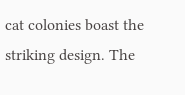cat colonies boast the striking design. The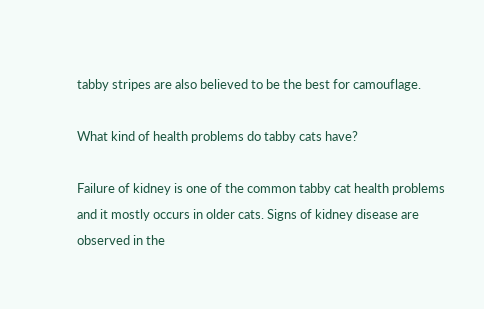tabby stripes are also believed to be the best for camouflage.

What kind of health problems do tabby cats have?

Failure of kidney is one of the common tabby cat health problems and it mostly occurs in older cats. Signs of kidney disease are observed in the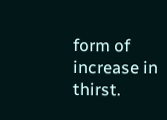form of increase in thirst.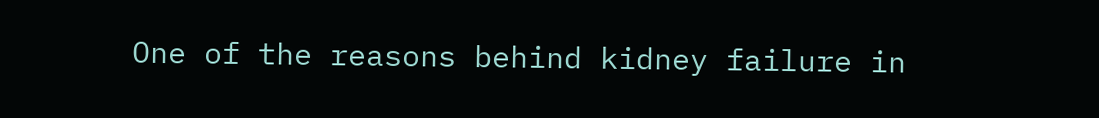One of the reasons behind kidney failure in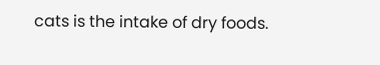cats is the intake of dry foods.